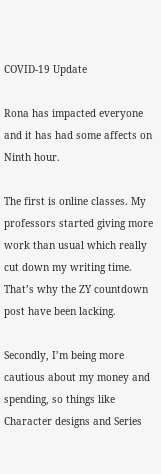COVID-19 Update

Rona has impacted everyone and it has had some affects on Ninth hour.

The first is online classes. My professors started giving more work than usual which really cut down my writing time. That’s why the ZY countdown post have been lacking.

Secondly, I’m being more cautious about my money and spending, so things like Character designs and Series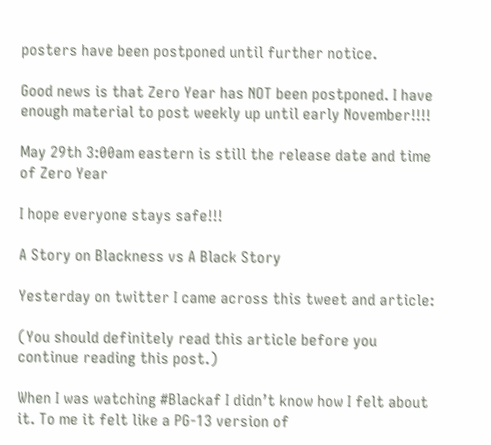posters have been postponed until further notice.

Good news is that Zero Year has NOT been postponed. I have enough material to post weekly up until early November!!!!

May 29th 3:00am eastern is still the release date and time of Zero Year

I hope everyone stays safe!!!

A Story on Blackness vs A Black Story

Yesterday on twitter I came across this tweet and article:

(You should definitely read this article before you continue reading this post.)

When I was watching #Blackaf I didn’t know how I felt about it. To me it felt like a PG-13 version of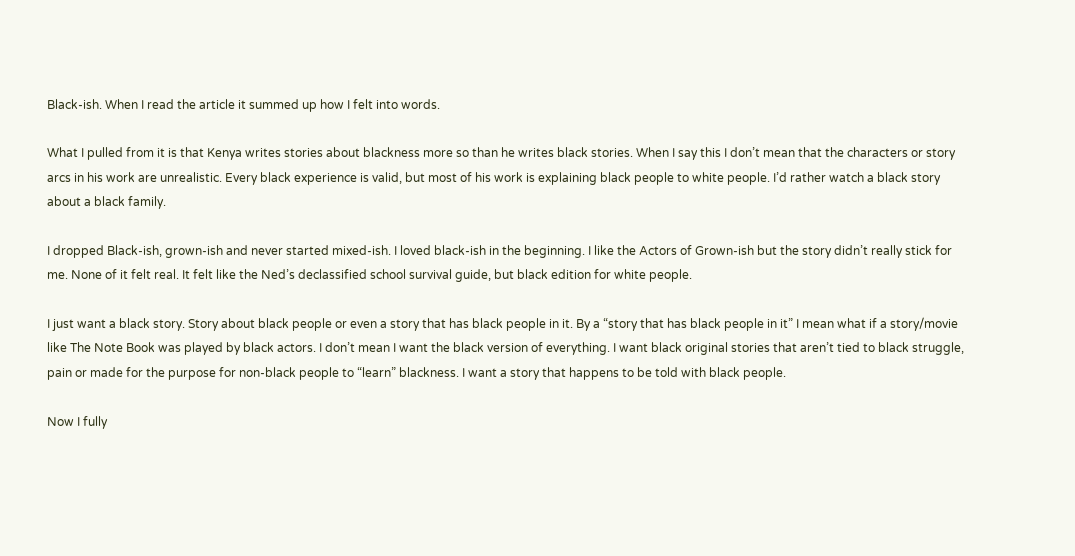Black-ish. When I read the article it summed up how I felt into words.

What I pulled from it is that Kenya writes stories about blackness more so than he writes black stories. When I say this I don’t mean that the characters or story arcs in his work are unrealistic. Every black experience is valid, but most of his work is explaining black people to white people. I’d rather watch a black story about a black family.

I dropped Black-ish, grown-ish and never started mixed-ish. I loved black-ish in the beginning. I like the Actors of Grown-ish but the story didn’t really stick for me. None of it felt real. It felt like the Ned’s declassified school survival guide, but black edition for white people.

I just want a black story. Story about black people or even a story that has black people in it. By a “story that has black people in it” I mean what if a story/movie like The Note Book was played by black actors. I don’t mean I want the black version of everything. I want black original stories that aren’t tied to black struggle, pain or made for the purpose for non-black people to “learn” blackness. I want a story that happens to be told with black people.

Now I fully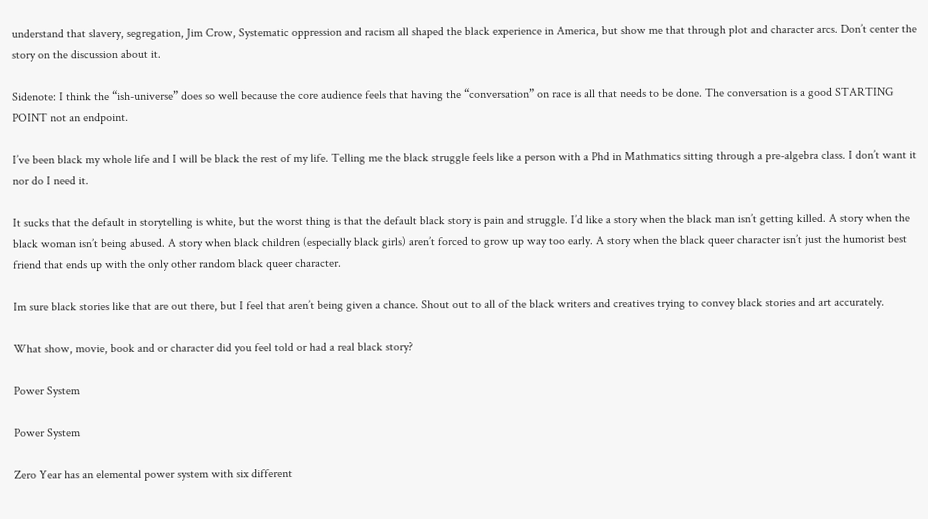understand that slavery, segregation, Jim Crow, Systematic oppression and racism all shaped the black experience in America, but show me that through plot and character arcs. Don’t center the story on the discussion about it.

Sidenote: I think the “ish-universe” does so well because the core audience feels that having the “conversation” on race is all that needs to be done. The conversation is a good STARTING POINT not an endpoint.

I’ve been black my whole life and I will be black the rest of my life. Telling me the black struggle feels like a person with a Phd in Mathmatics sitting through a pre-algebra class. I don’t want it nor do I need it.

It sucks that the default in storytelling is white, but the worst thing is that the default black story is pain and struggle. I’d like a story when the black man isn’t getting killed. A story when the black woman isn’t being abused. A story when black children (especially black girls) aren’t forced to grow up way too early. A story when the black queer character isn’t just the humorist best friend that ends up with the only other random black queer character.

Im sure black stories like that are out there, but I feel that aren’t being given a chance. Shout out to all of the black writers and creatives trying to convey black stories and art accurately.

What show, movie, book and or character did you feel told or had a real black story?

Power System

Power System

Zero Year has an elemental power system with six different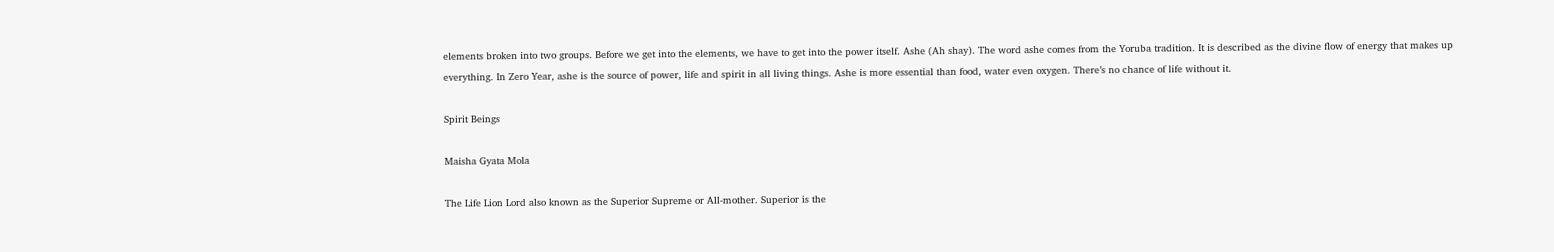elements broken into two groups. Before we get into the elements, we have to get into the power itself. Ashe (Ah shay). The word ashe comes from the Yoruba tradition. It is described as the divine flow of energy that makes up everything. In Zero Year, ashe is the source of power, life and spirit in all living things. Ashe is more essential than food, water even oxygen. There’s no chance of life without it.

Spirit Beings

Maisha Gyata Mola

The Life Lion Lord also known as the Superior Supreme or All-mother. Superior is the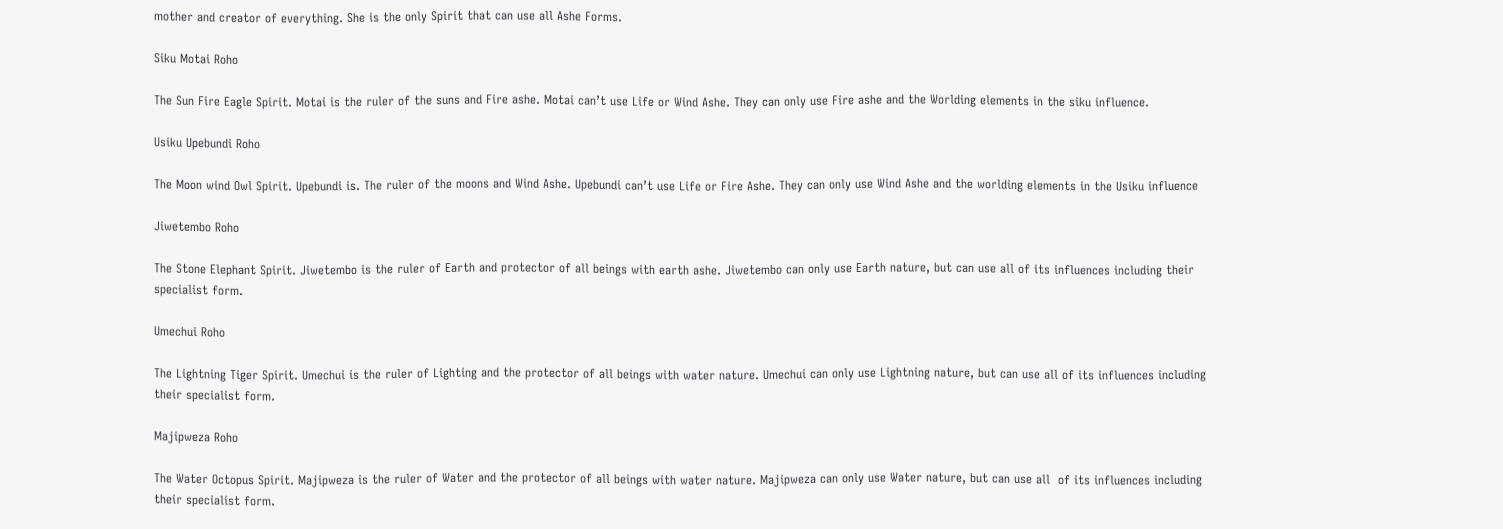mother and creator of everything. She is the only Spirit that can use all Ashe Forms.

Siku Motai Roho

The Sun Fire Eagle Spirit. Motai is the ruler of the suns and Fire ashe. Motai can’t use Life or Wind Ashe. They can only use Fire ashe and the Worlding elements in the siku influence.

Usiku Upebundi Roho

The Moon wind Owl Spirit. Upebundi is. The ruler of the moons and Wind Ashe. Upebundi can’t use Life or Fire Ashe. They can only use Wind Ashe and the worlding elements in the Usiku influence

Jiwetembo Roho

The Stone Elephant Spirit. Jiwetembo is the ruler of Earth and protector of all beings with earth ashe. Jiwetembo can only use Earth nature, but can use all of its influences including their specialist form.

Umechui Roho

The Lightning Tiger Spirit. Umechui is the ruler of Lighting and the protector of all beings with water nature. Umechui can only use Lightning nature, but can use all of its influences including their specialist form.

Majipweza Roho

The Water Octopus Spirit. Majipweza is the ruler of Water and the protector of all beings with water nature. Majipweza can only use Water nature, but can use all  of its influences including their specialist form.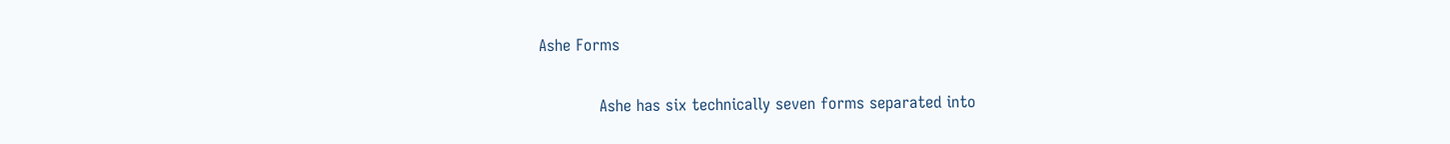Ashe Forms

            Ashe has six technically seven forms separated into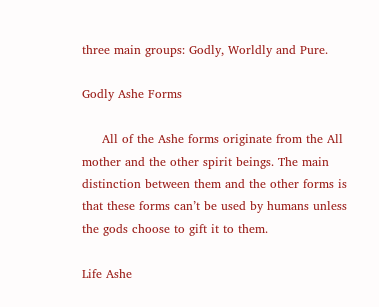three main groups: Godly, Worldly and Pure.

Godly Ashe Forms

     All of the Ashe forms originate from the All mother and the other spirit beings. The main distinction between them and the other forms is that these forms can’t be used by humans unless the gods choose to gift it to them.

Life Ashe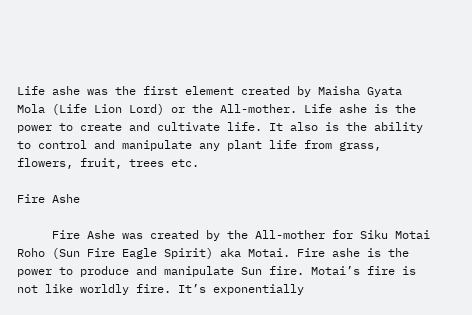Life ashe was the first element created by Maisha Gyata Mola (Life Lion Lord) or the All-mother. Life ashe is the power to create and cultivate life. It also is the ability to control and manipulate any plant life from grass, flowers, fruit, trees etc.

Fire Ashe

     Fire Ashe was created by the All-mother for Siku Motai Roho (Sun Fire Eagle Spirit) aka Motai. Fire ashe is the power to produce and manipulate Sun fire. Motai’s fire is not like worldly fire. It’s exponentially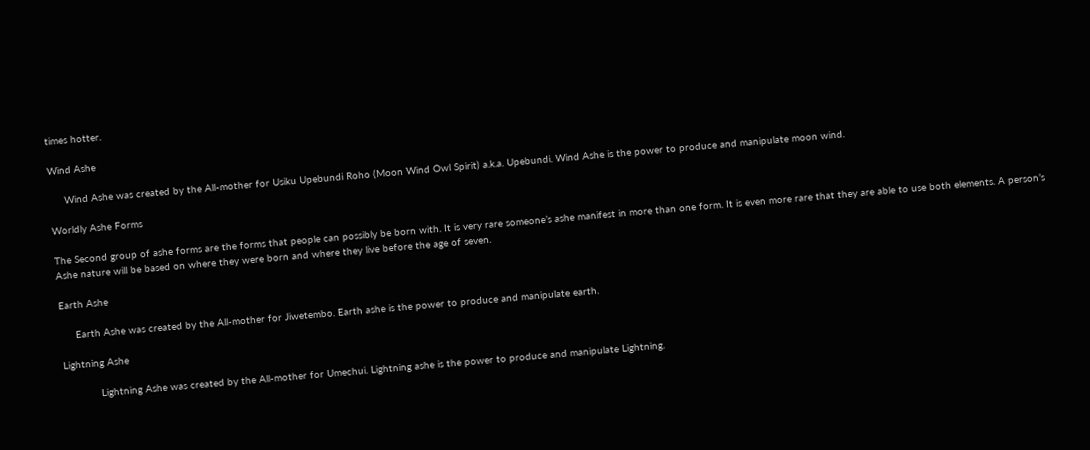times hotter.

Wind Ashe

     Wind Ashe was created by the All-mother for Usiku Upebundi Roho (Moon Wind Owl Spirit) a.k.a. Upebundi. Wind Ashe is the power to produce and manipulate moon wind.

Worldly Ashe Forms

The Second group of ashe forms are the forms that people can possibly be born with. It is very rare someone’s ashe manifest in more than one form. It is even more rare that they are able to use both elements. A person’s Ashe nature will be based on where they were born and where they live before the age of seven.

Earth Ashe

     Earth Ashe was created by the All-mother for Jiwetembo. Earth ashe is the power to produce and manipulate earth.

Lightning Ashe

            Lightning Ashe was created by the All-mother for Umechui. Lightning ashe is the power to produce and manipulate Lightning.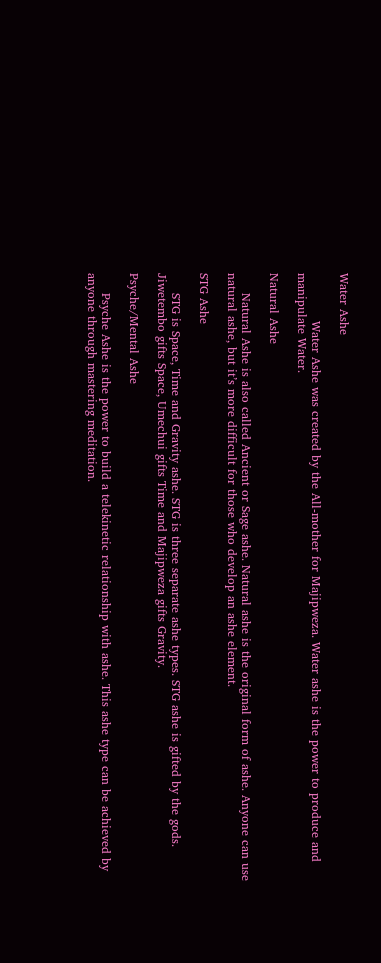Water Ashe

            Water Ashe was created by the All-mother for Majipweza. Water ashe is the power to produce and manipulate Water.

Natural Ashe

     Natural Ashe is also called Ancient or Sage ashe. Natural ashe is the original form of ashe. Anyone can use natural ashe, but it’s more difficult for those who develop an ashe element.

STG Ashe

     STG is Space, Time and Gravity ashe. STG is three separate ashe types. STG ashe is gifted by the gods. Jiwetembo gifts Space, Umechui gifts Time and Majipweza gifts Gravity.

Psyche/Mental Ashe

     Psyche Ashe is the power to build a telekinetic relationship with ashe. This ashe type can be achieved by anyone through mastering meditation.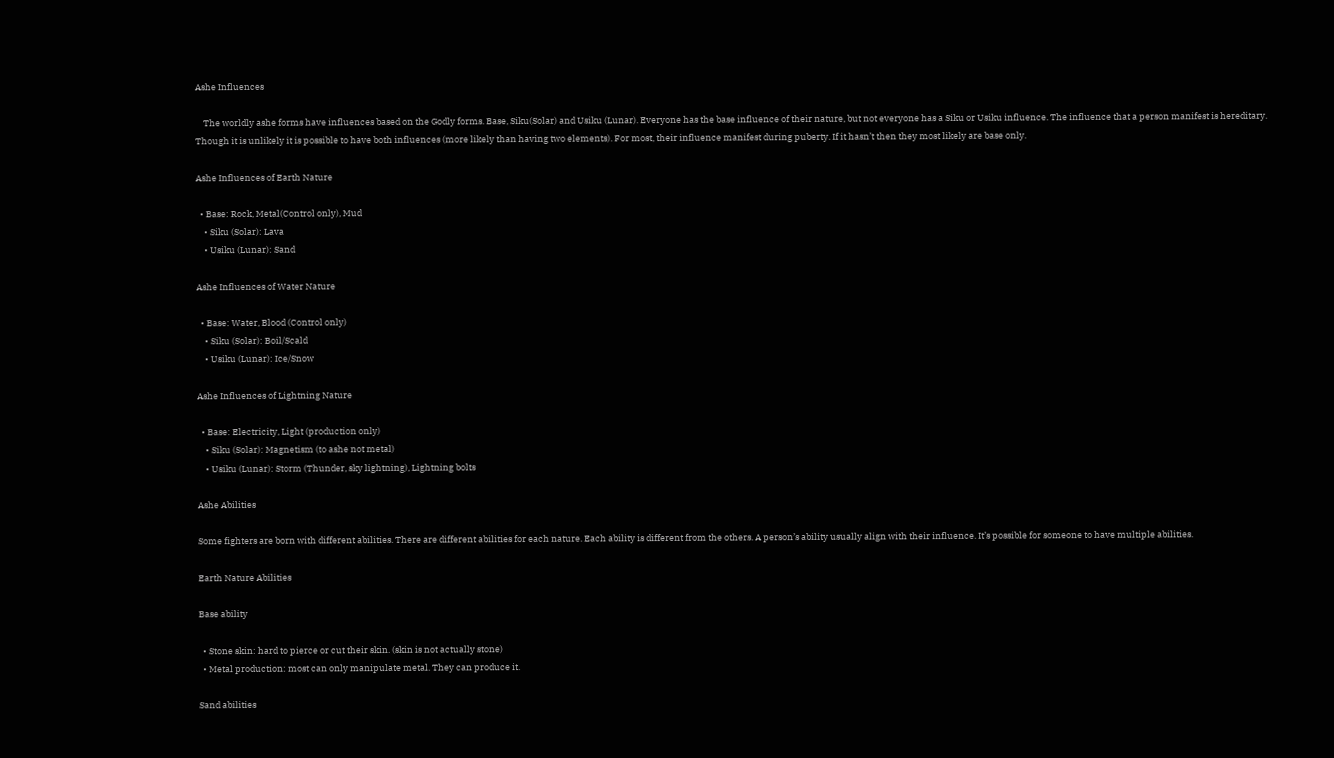Ashe Influences

    The worldly ashe forms have influences based on the Godly forms. Base, Siku(Solar) and Usiku (Lunar). Everyone has the base influence of their nature, but not everyone has a Siku or Usiku influence. The influence that a person manifest is hereditary. Though it is unlikely it is possible to have both influences (more likely than having two elements). For most, their influence manifest during puberty. If it hasn’t then they most likely are base only.

Ashe Influences of Earth Nature

  • Base: Rock, Metal(Control only), Mud
    • Siku (Solar): Lava
    • Usiku (Lunar): Sand

Ashe Influences of Water Nature

  • Base: Water, Blood (Control only)
    • Siku (Solar): Boil/Scald
    • Usiku (Lunar): Ice/Snow

Ashe Influences of Lightning Nature

  • Base: Electricity, Light (production only)
    • Siku (Solar): Magnetism (to ashe not metal)
    • Usiku (Lunar): Storm (Thunder, sky lightning), Lightning bolts

Ashe Abilities

Some fighters are born with different abilities. There are different abilities for each nature. Each ability is different from the others. A person’s ability usually align with their influence. It’s possible for someone to have multiple abilities.

Earth Nature Abilities

Base ability

  • Stone skin: hard to pierce or cut their skin. (skin is not actually stone)
  • Metal production: most can only manipulate metal. They can produce it.

Sand abilities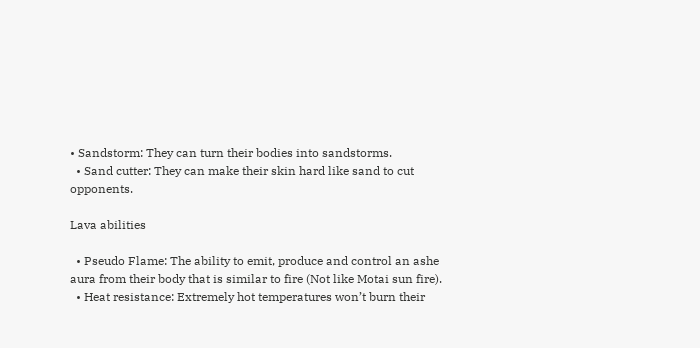• Sandstorm: They can turn their bodies into sandstorms.
  • Sand cutter: They can make their skin hard like sand to cut opponents.

Lava abilities

  • Pseudo Flame: The ability to emit, produce and control an ashe aura from their body that is similar to fire (Not like Motai sun fire).
  • Heat resistance: Extremely hot temperatures won’t burn their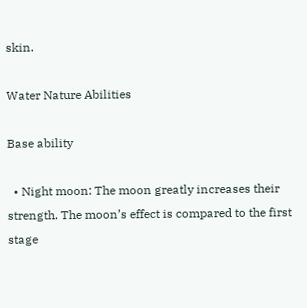skin.

Water Nature Abilities

Base ability

  • Night moon: The moon greatly increases their strength. The moon’s effect is compared to the first stage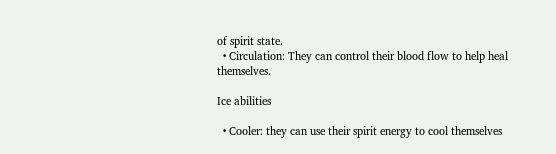of spirit state.
  • Circulation: They can control their blood flow to help heal themselves.

Ice abilities

  • Cooler: they can use their spirit energy to cool themselves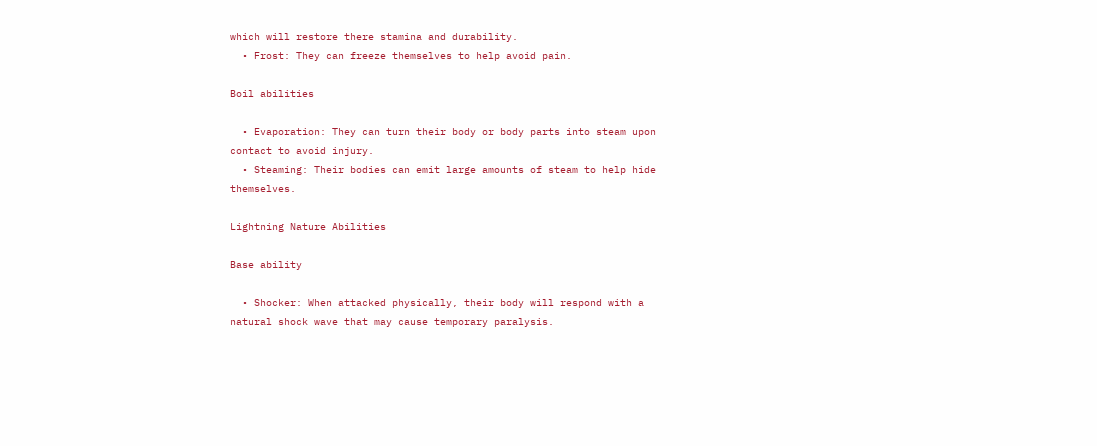which will restore there stamina and durability.
  • Frost: They can freeze themselves to help avoid pain.

Boil abilities

  • Evaporation: They can turn their body or body parts into steam upon contact to avoid injury.
  • Steaming: Their bodies can emit large amounts of steam to help hide themselves.

Lightning Nature Abilities

Base ability

  • Shocker: When attacked physically, their body will respond with a natural shock wave that may cause temporary paralysis.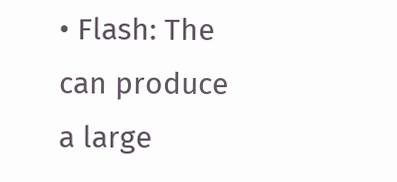• Flash: The can produce a large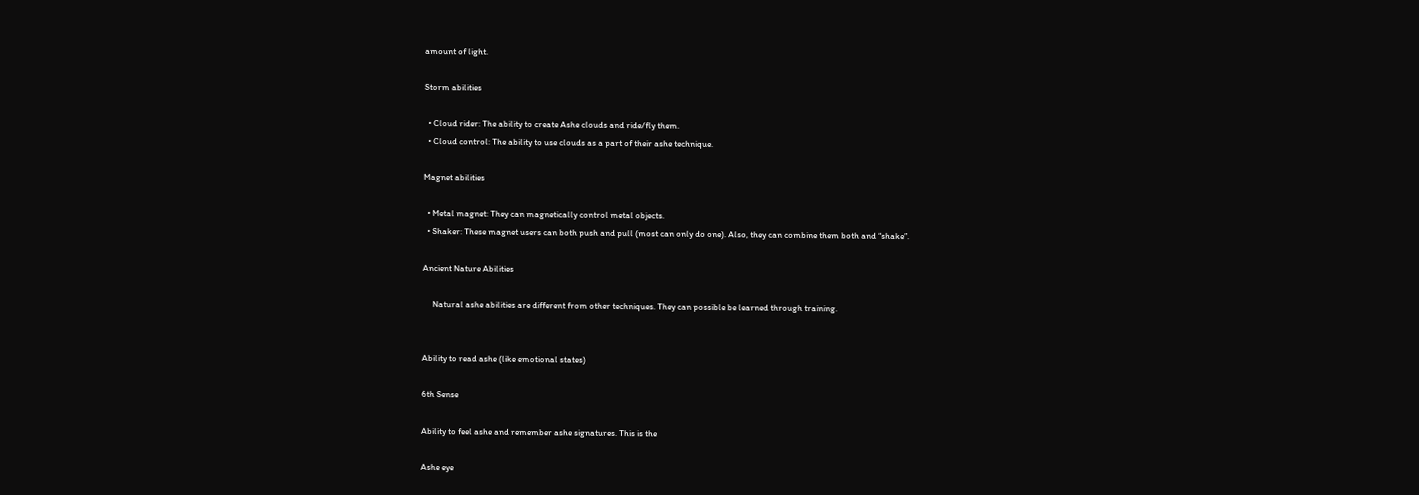amount of light.

Storm abilities

  • Cloud rider: The ability to create Ashe clouds and ride/fly them.
  • Cloud control: The ability to use clouds as a part of their ashe technique.

Magnet abilities

  • Metal magnet: They can magnetically control metal objects.
  • Shaker: These magnet users can both push and pull (most can only do one). Also, they can combine them both and “shake”.

Ancient Nature Abilities

     Natural ashe abilities are different from other techniques. They can possible be learned through training.


Ability to read ashe (like emotional states)

6th Sense

Ability to feel ashe and remember ashe signatures. This is the

Ashe eye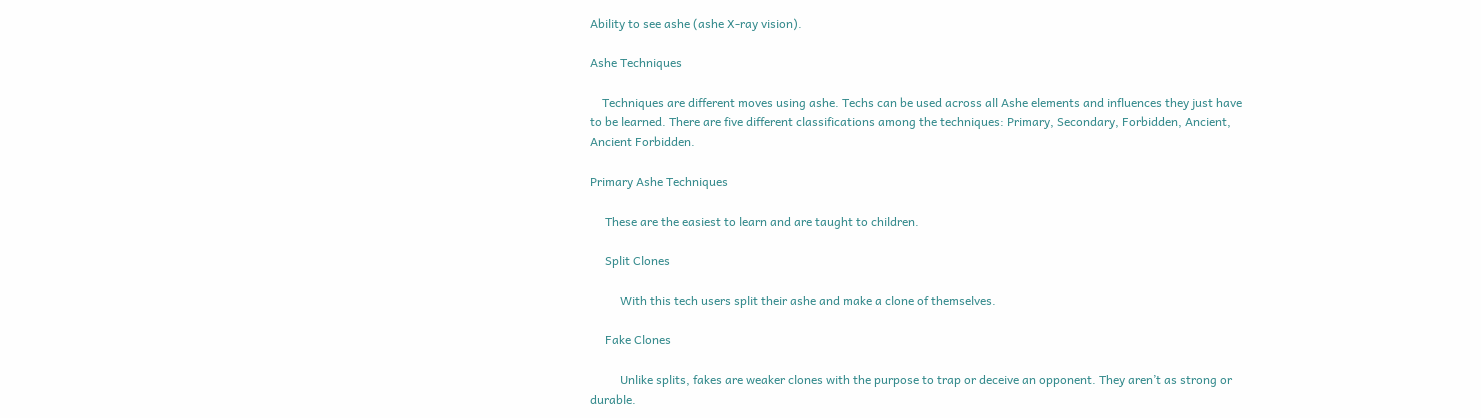Ability to see ashe (ashe X-ray vision).

Ashe Techniques

    Techniques are different moves using ashe. Techs can be used across all Ashe elements and influences they just have to be learned. There are five different classifications among the techniques: Primary, Secondary, Forbidden, Ancient, Ancient Forbidden.

Primary Ashe Techniques

     These are the easiest to learn and are taught to children.

     Split Clones

          With this tech users split their ashe and make a clone of themselves.

     Fake Clones

          Unlike splits, fakes are weaker clones with the purpose to trap or deceive an opponent. They aren’t as strong or durable.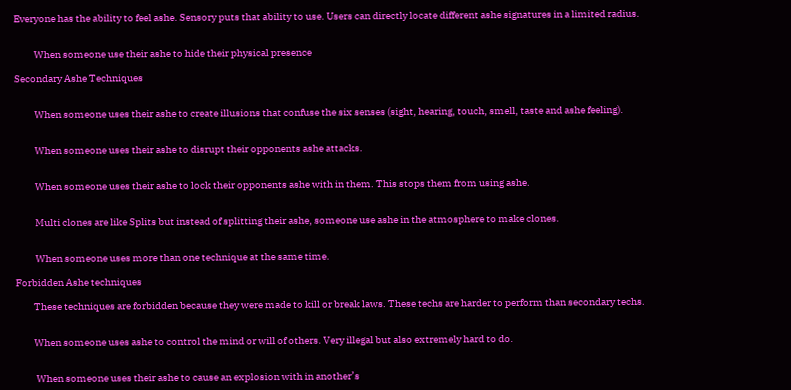Everyone has the ability to feel ashe. Sensory puts that ability to use. Users can directly locate different ashe signatures in a limited radius.


          When someone use their ashe to hide their physical presence

Secondary Ashe Techniques


          When someone uses their ashe to create illusions that confuse the six senses (sight, hearing, touch, smell, taste and ashe feeling).


          When someone uses their ashe to disrupt their opponents ashe attacks.


          When someone uses their ashe to lock their opponents ashe with in them. This stops them from using ashe.


          Multi clones are like Splits but instead of splitting their ashe, someone use ashe in the atmosphere to make clones.


          When someone uses more than one technique at the same time.

Forbidden Ashe techniques

         These techniques are forbidden because they were made to kill or break laws. These techs are harder to perform than secondary techs.


         When someone uses ashe to control the mind or will of others. Very illegal but also extremely hard to do.


          When someone uses their ashe to cause an explosion with in another’s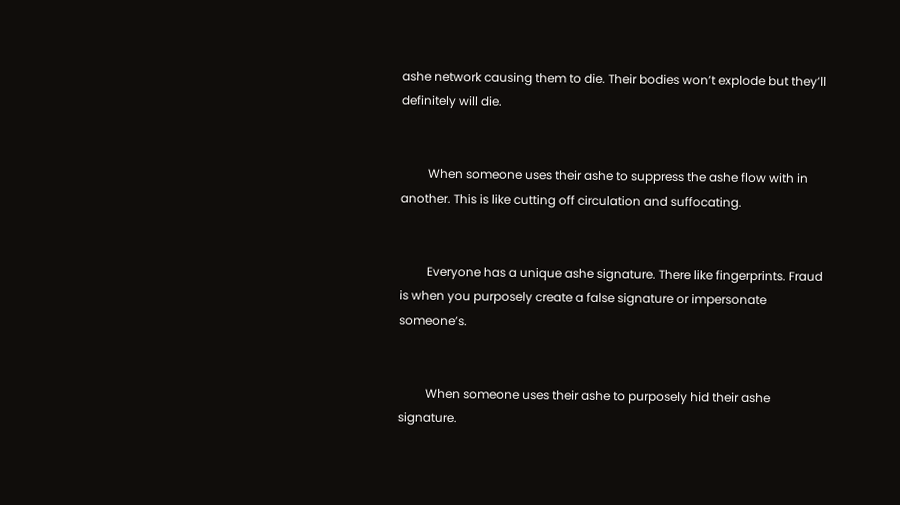ashe network causing them to die. Their bodies won’t explode but they’ll definitely will die.


         When someone uses their ashe to suppress the ashe flow with in another. This is like cutting off circulation and suffocating.


         Everyone has a unique ashe signature. There like fingerprints. Fraud is when you purposely create a false signature or impersonate someone’s.


         When someone uses their ashe to purposely hid their ashe signature.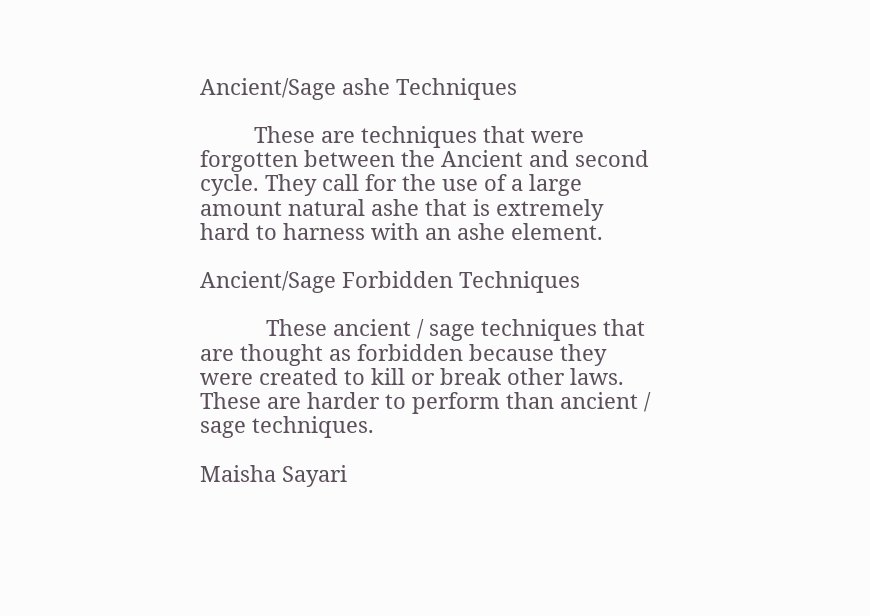Ancient/Sage ashe Techniques

         These are techniques that were forgotten between the Ancient and second cycle. They call for the use of a large amount natural ashe that is extremely hard to harness with an ashe element.

Ancient/Sage Forbidden Techniques

           These ancient / sage techniques that are thought as forbidden because they were created to kill or break other laws. These are harder to perform than ancient / sage techniques.

Maisha Sayari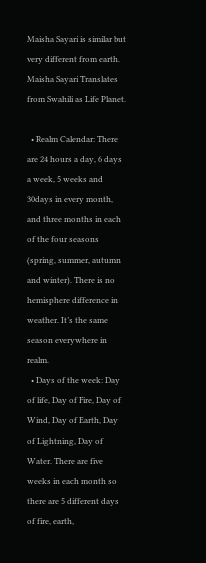Maisha Sayari is similar but very different from earth. Maisha Sayari Translates from Swahili as Life Planet.

  • Realm Calendar: There are 24 hours a day, 6 days a week, 5 weeks and 30days in every month, and three months in each of the four seasons (spring, summer, autumn and winter). There is no hemisphere difference in weather. It’s the same season everywhere in realm.
  • Days of the week: Day of life, Day of Fire, Day of Wind, Day of Earth, Day of Lightning, Day of Water. There are five weeks in each month so there are 5 different days of fire, earth,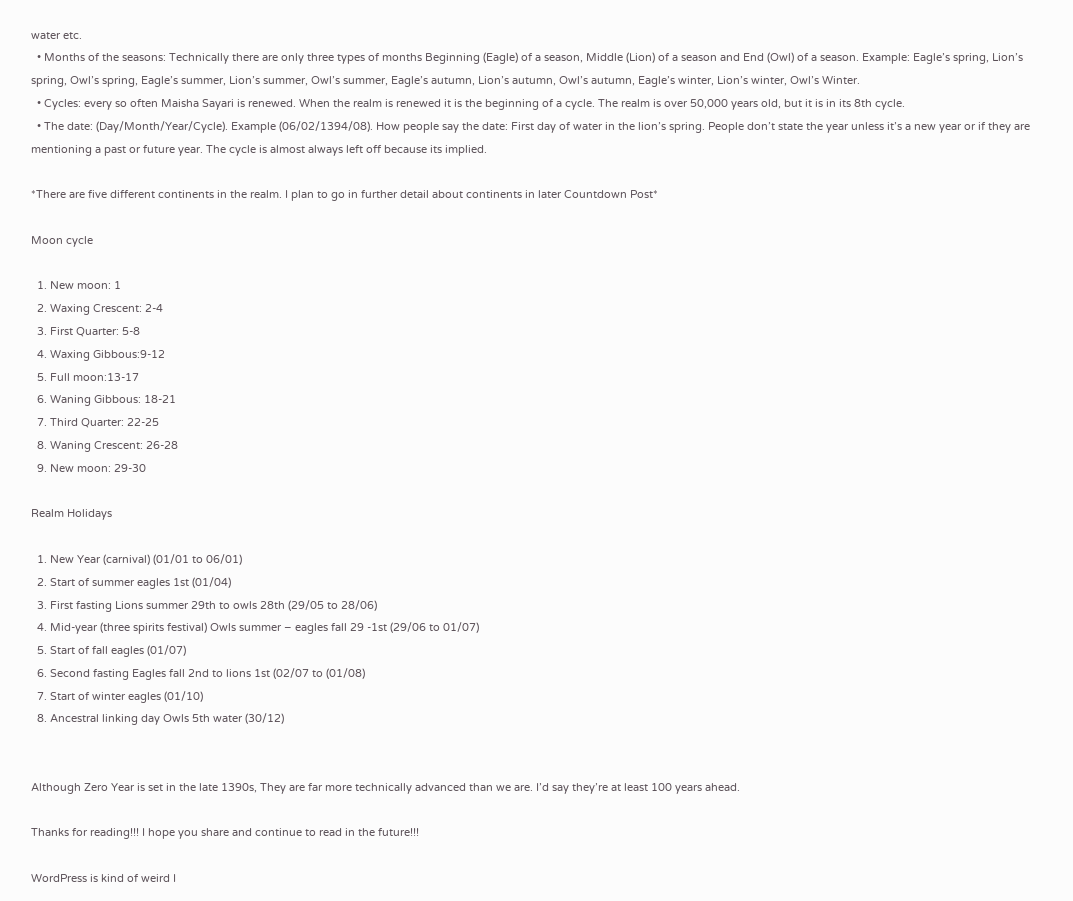water etc.
  • Months of the seasons: Technically there are only three types of months Beginning (Eagle) of a season, Middle (Lion) of a season and End (Owl) of a season. Example: Eagle’s spring, Lion’s spring, Owl’s spring, Eagle’s summer, Lion’s summer, Owl’s summer, Eagle’s autumn, Lion’s autumn, Owl’s autumn, Eagle’s winter, Lion’s winter, Owl’s Winter.
  • Cycles: every so often Maisha Sayari is renewed. When the realm is renewed it is the beginning of a cycle. The realm is over 50,000 years old, but it is in its 8th cycle.
  • The date: (Day/Month/Year/Cycle). Example (06/02/1394/08). How people say the date: First day of water in the lion’s spring. People don’t state the year unless it’s a new year or if they are mentioning a past or future year. The cycle is almost always left off because its implied.

*There are five different continents in the realm. I plan to go in further detail about continents in later Countdown Post*

Moon cycle

  1. New moon: 1
  2. Waxing Crescent: 2-4
  3. First Quarter: 5-8
  4. Waxing Gibbous:9-12
  5. Full moon:13-17
  6. Waning Gibbous: 18-21
  7. Third Quarter: 22-25
  8. Waning Crescent: 26-28
  9. New moon: 29-30

Realm Holidays

  1. New Year (carnival) (01/01 to 06/01)
  2. Start of summer eagles 1st (01/04)
  3. First fasting Lions summer 29th to owls 28th (29/05 to 28/06)
  4. Mid-year (three spirits festival) Owls summer – eagles fall 29 -1st (29/06 to 01/07)
  5. Start of fall eagles (01/07)
  6. Second fasting Eagles fall 2nd to lions 1st (02/07 to (01/08)
  7. Start of winter eagles (01/10)
  8. Ancestral linking day Owls 5th water (30/12)


Although Zero Year is set in the late 1390s, They are far more technically advanced than we are. I’d say they’re at least 100 years ahead.

Thanks for reading!!! I hope you share and continue to read in the future!!!

WordPress is kind of weird I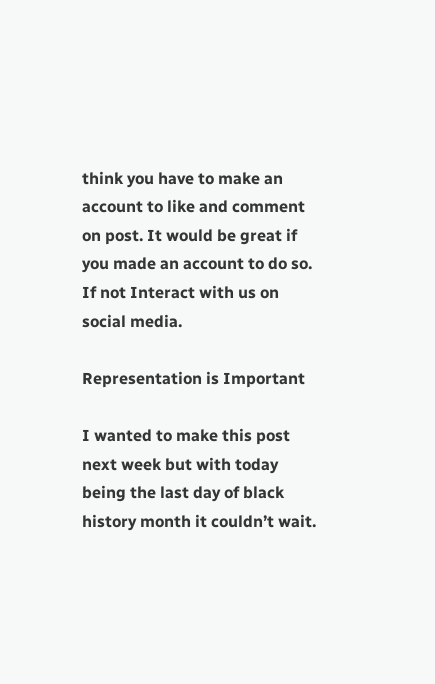think you have to make an account to like and comment on post. It would be great if you made an account to do so. If not Interact with us on social media.

Representation is Important

I wanted to make this post next week but with today being the last day of black history month it couldn’t wait.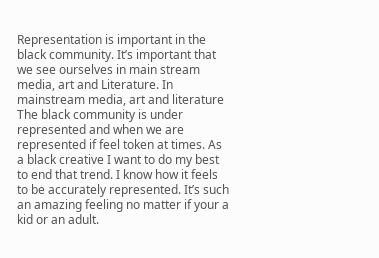Representation is important in the black community. It’s important that we see ourselves in main stream media, art and Literature. In mainstream media, art and literature The black community is under represented and when we are represented if feel token at times. As a black creative I want to do my best to end that trend. I know how it feels to be accurately represented. It’s such an amazing feeling no matter if your a kid or an adult.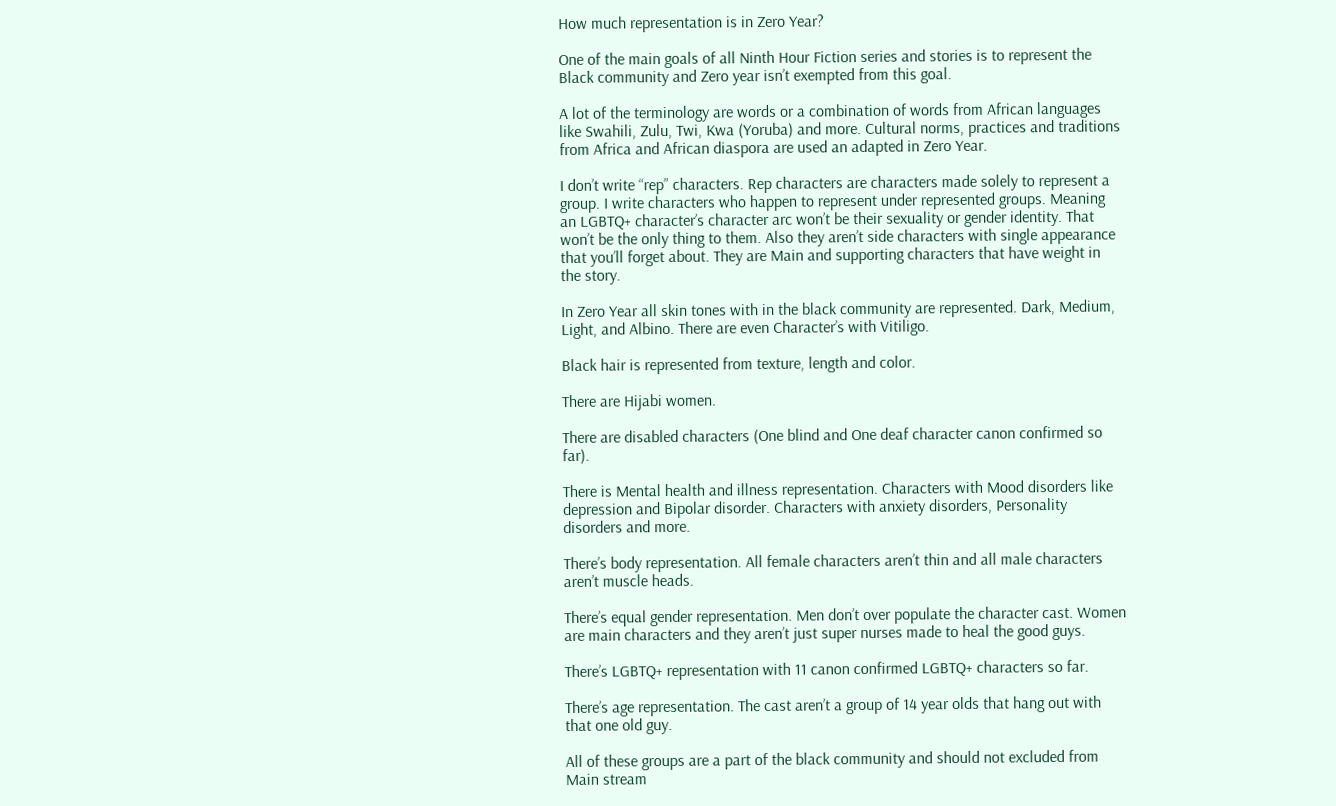How much representation is in Zero Year?

One of the main goals of all Ninth Hour Fiction series and stories is to represent the Black community and Zero year isn’t exempted from this goal.

A lot of the terminology are words or a combination of words from African languages like Swahili, Zulu, Twi, Kwa (Yoruba) and more. Cultural norms, practices and traditions from Africa and African diaspora are used an adapted in Zero Year.

I don’t write “rep” characters. Rep characters are characters made solely to represent a group. I write characters who happen to represent under represented groups. Meaning an LGBTQ+ character’s character arc won’t be their sexuality or gender identity. That won’t be the only thing to them. Also they aren’t side characters with single appearance that you’ll forget about. They are Main and supporting characters that have weight in the story.

In Zero Year all skin tones with in the black community are represented. Dark, Medium, Light, and Albino. There are even Character’s with Vitiligo.

Black hair is represented from texture, length and color.

There are Hijabi women.

There are disabled characters (One blind and One deaf character canon confirmed so far).

There is Mental health and illness representation. Characters with Mood disorders like depression and Bipolar disorder. Characters with anxiety disorders, Personality disorders and more.

There’s body representation. All female characters aren’t thin and all male characters aren’t muscle heads.

There’s equal gender representation. Men don’t over populate the character cast. Women are main characters and they aren’t just super nurses made to heal the good guys.

There’s LGBTQ+ representation with 11 canon confirmed LGBTQ+ characters so far.

There’s age representation. The cast aren’t a group of 14 year olds that hang out with that one old guy.

All of these groups are a part of the black community and should not excluded from Main stream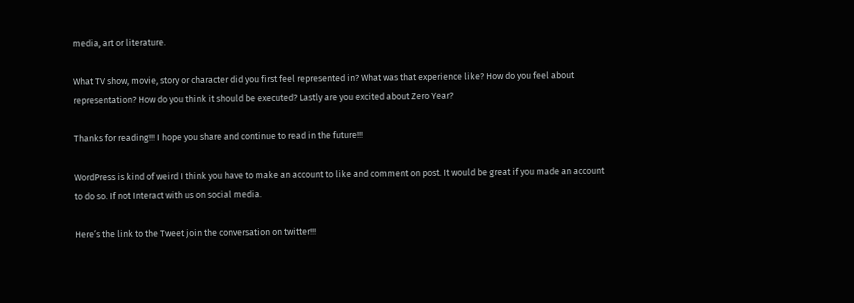media, art or literature.

What TV show, movie, story or character did you first feel represented in? What was that experience like? How do you feel about representation? How do you think it should be executed? Lastly are you excited about Zero Year?

Thanks for reading!!! I hope you share and continue to read in the future!!!

WordPress is kind of weird I think you have to make an account to like and comment on post. It would be great if you made an account to do so. If not Interact with us on social media.

Here’s the link to the Tweet join the conversation on twitter!!!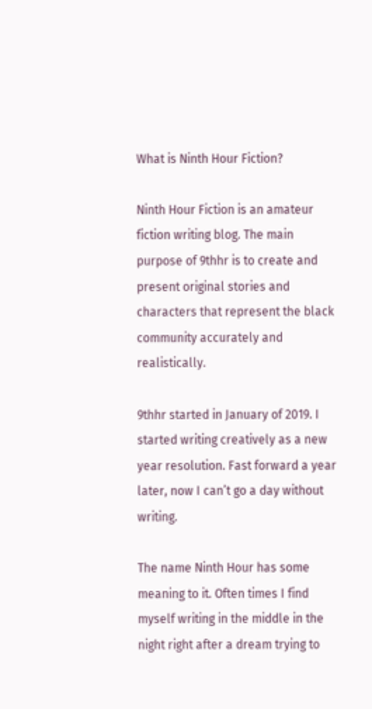What is Ninth Hour Fiction?

Ninth Hour Fiction is an amateur fiction writing blog. The main purpose of 9thhr is to create and present original stories and characters that represent the black community accurately and realistically.

9thhr started in January of 2019. I started writing creatively as a new year resolution. Fast forward a year later, now I can’t go a day without writing.

The name Ninth Hour has some meaning to it. Often times I find myself writing in the middle in the night right after a dream trying to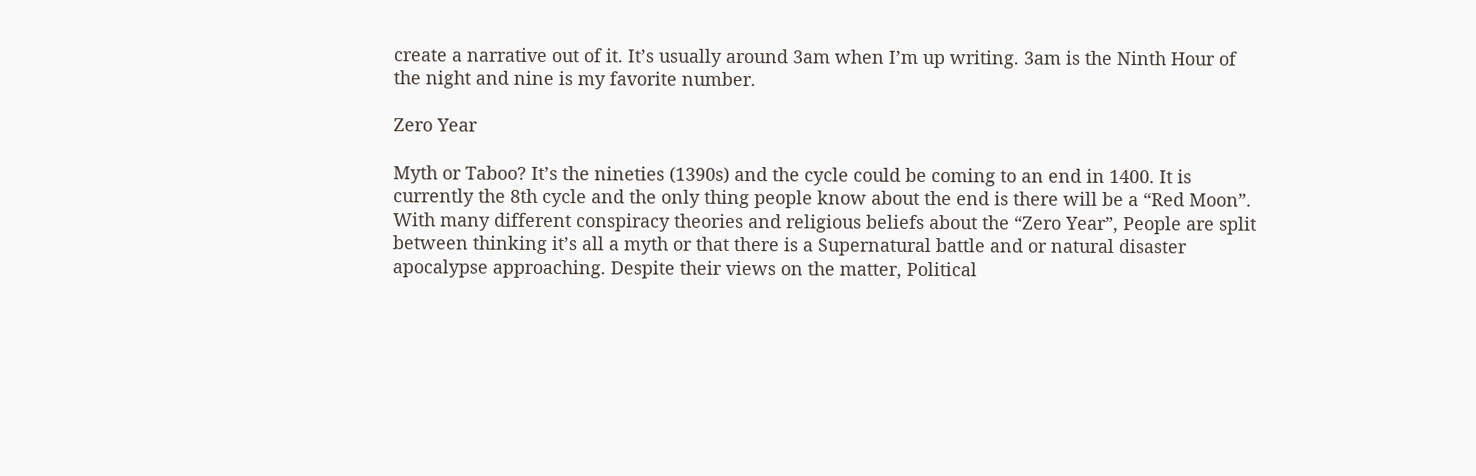create a narrative out of it. It’s usually around 3am when I’m up writing. 3am is the Ninth Hour of the night and nine is my favorite number.

Zero Year

Myth or Taboo? It’s the nineties (1390s) and the cycle could be coming to an end in 1400. It is currently the 8th cycle and the only thing people know about the end is there will be a “Red Moon”. With many different conspiracy theories and religious beliefs about the “Zero Year”, People are split between thinking it’s all a myth or that there is a Supernatural battle and or natural disaster apocalypse approaching. Despite their views on the matter, Political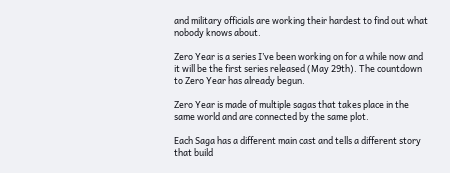and military officials are working their hardest to find out what nobody knows about.

Zero Year is a series I’ve been working on for a while now and it will be the first series released (May 29th). The countdown to Zero Year has already begun.

Zero Year is made of multiple sagas that takes place in the same world and are connected by the same plot.

Each Saga has a different main cast and tells a different story that build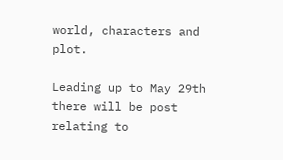world, characters and plot.

Leading up to May 29th there will be post relating to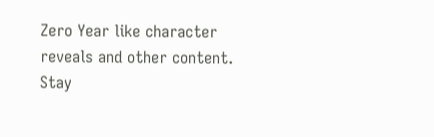Zero Year like character reveals and other content. Stay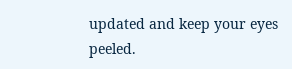updated and keep your eyes peeled.